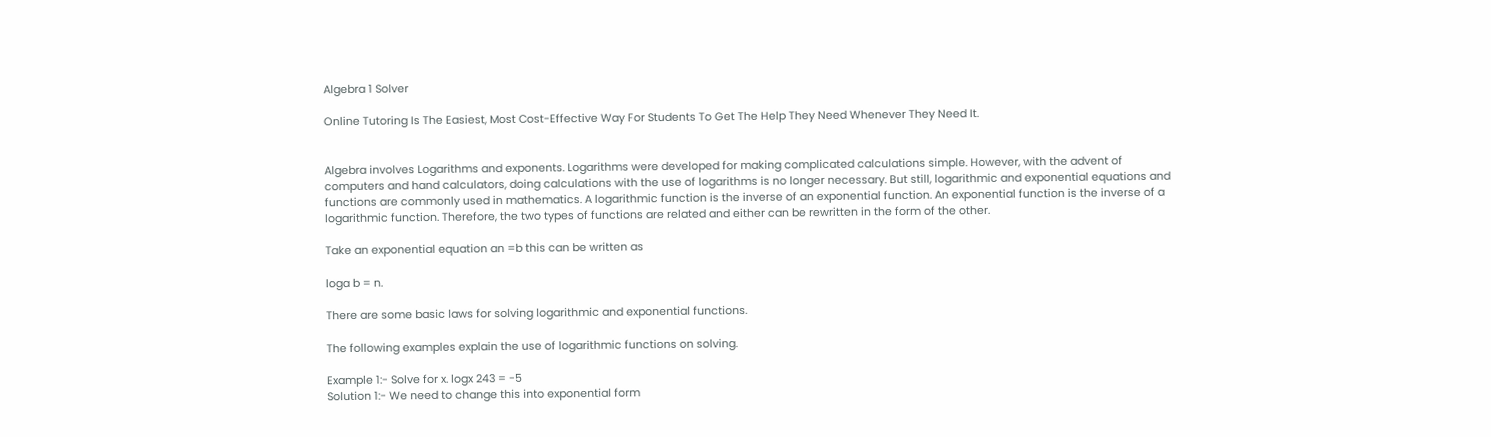Algebra 1 Solver

Online Tutoring Is The Easiest, Most Cost-Effective Way For Students To Get The Help They Need Whenever They Need It.


Algebra involves Logarithms and exponents. Logarithms were developed for making complicated calculations simple. However, with the advent of computers and hand calculators, doing calculations with the use of logarithms is no longer necessary. But still, logarithmic and exponential equations and functions are commonly used in mathematics. A logarithmic function is the inverse of an exponential function. An exponential function is the inverse of a logarithmic function. Therefore, the two types of functions are related and either can be rewritten in the form of the other.

Take an exponential equation an =b this can be written as

loga b = n.

There are some basic laws for solving logarithmic and exponential functions.

The following examples explain the use of logarithmic functions on solving.

Example 1:- Solve for x. logx 243 = -5
Solution 1:- We need to change this into exponential form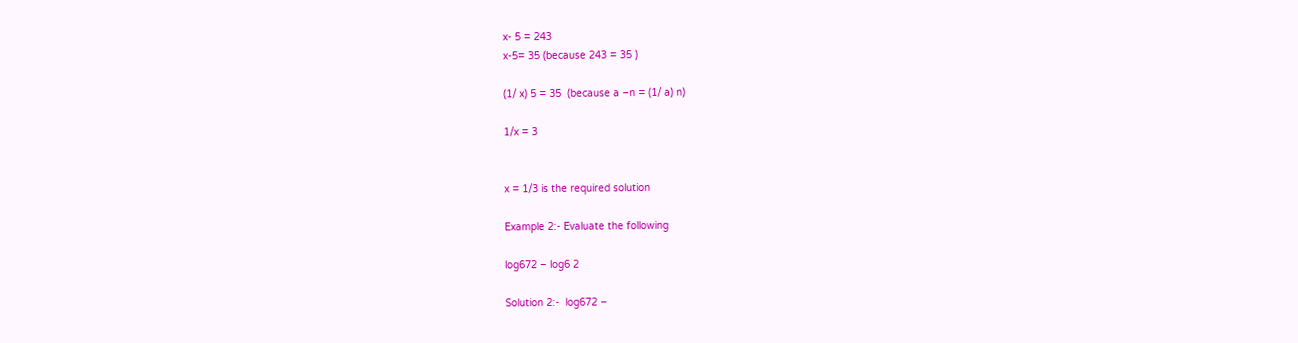x- 5 = 243
x-5= 35 (because 243 = 35 )

(1/ x) 5 = 35  (because a –n = (1/ a) n)

1/x = 3


x = 1/3 is the required solution

Example 2:- Evaluate the following

log672 – log6 2

Solution 2:-  log672 –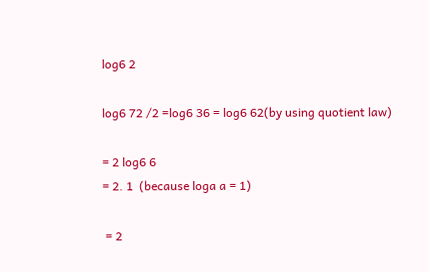log6 2

log6 72 /2 =log6 36 = log6 62(by using quotient law)

= 2 log6 6
= 2. 1  (because loga a = 1)

 = 2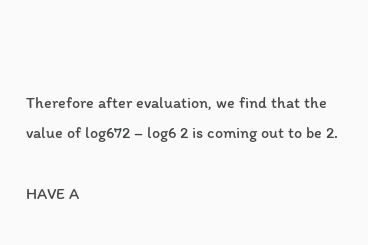Therefore after evaluation, we find that the value of log672 – log6 2 is coming out to be 2.

HAVE A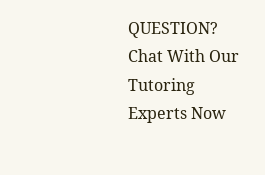QUESTION? Chat With Our Tutoring Experts Now